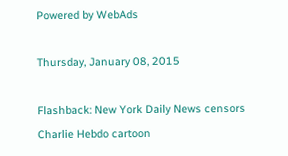Powered by WebAds

Thursday, January 08, 2015

Flashback: New York Daily News censors Charlie Hebdo cartoon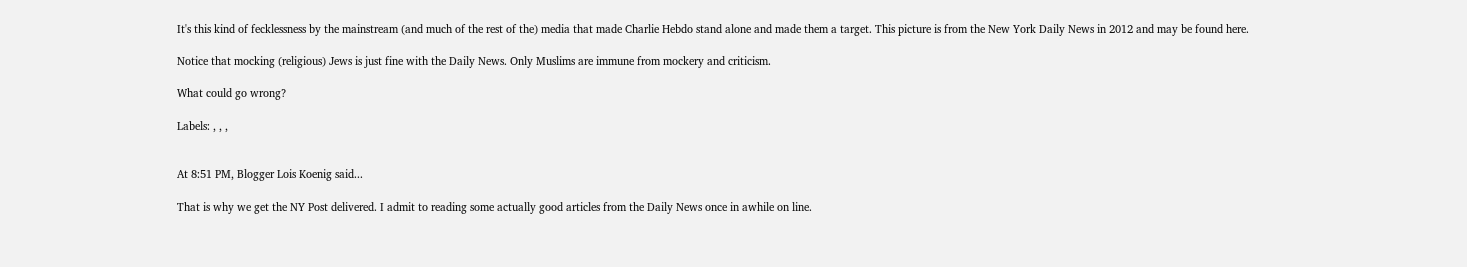It's this kind of fecklessness by the mainstream (and much of the rest of the) media that made Charlie Hebdo stand alone and made them a target. This picture is from the New York Daily News in 2012 and may be found here.

Notice that mocking (religious) Jews is just fine with the Daily News. Only Muslims are immune from mockery and criticism.

What could go wrong?

Labels: , , ,


At 8:51 PM, Blogger Lois Koenig said...

That is why we get the NY Post delivered. I admit to reading some actually good articles from the Daily News once in awhile on line.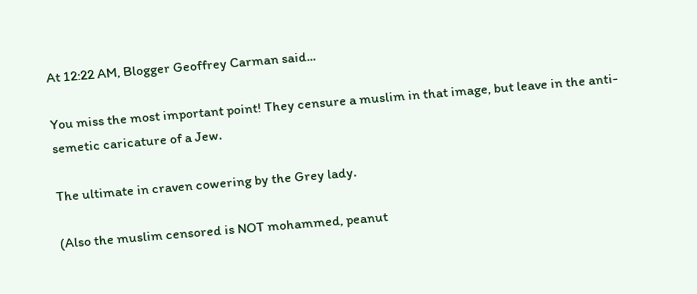At 12:22 AM, Blogger Geoffrey Carman said...

You miss the most important point! They censure a muslim in that image, but leave in the anti-semetic caricature of a Jew.

The ultimate in craven cowering by the Grey lady.

(Also the muslim censored is NOT mohammed, peanut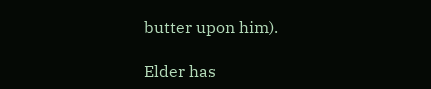butter upon him).

Elder has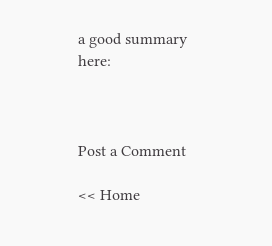a good summary here:



Post a Comment

<< Home